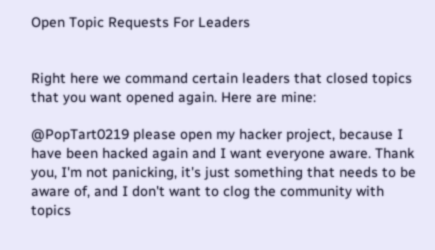Open Topic Requests For Leaders


Right here we command certain leaders that closed topics that you want opened again. Here are mine:

@PopTart0219 please open my hacker project, because I have been hacked again and I want everyone aware. Thank you, I'm not panicking, it's just something that needs to be aware of, and I don't want to clog the community with topics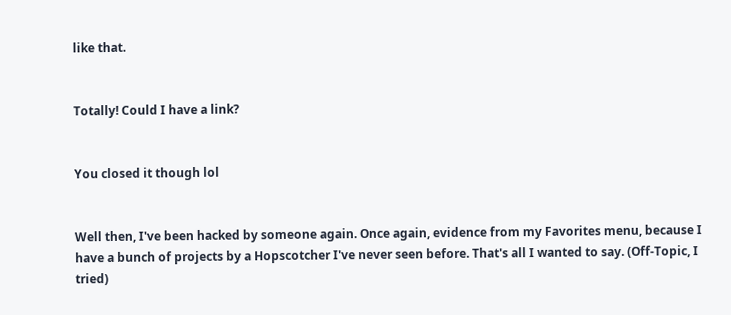like that.


Totally! Could I have a link?


You closed it though lol


Well then, I've been hacked by someone again. Once again, evidence from my Favorites menu, because I have a bunch of projects by a Hopscotcher I've never seen before. That's all I wanted to say. (Off-Topic, I tried)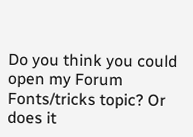Do you think you could open my Forum Fonts/tricks topic? Or does it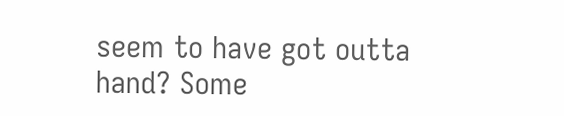seem to have got outta hand? Some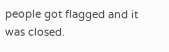people got flagged and it was closed.